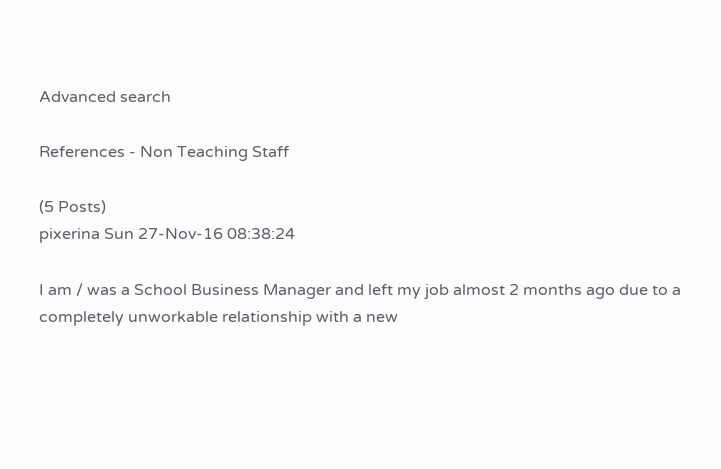Advanced search

References - Non Teaching Staff

(5 Posts)
pixerina Sun 27-Nov-16 08:38:24

I am / was a School Business Manager and left my job almost 2 months ago due to a completely unworkable relationship with a new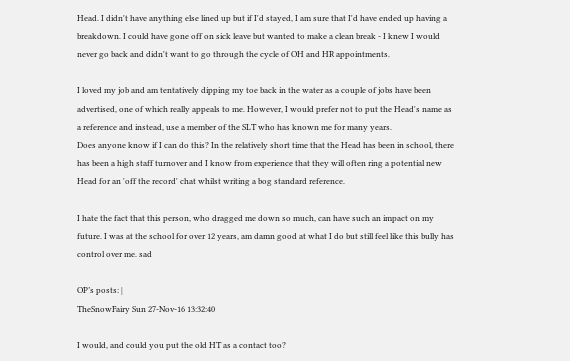Head. I didn't have anything else lined up but if I'd stayed, I am sure that I'd have ended up having a breakdown. I could have gone off on sick leave but wanted to make a clean break - I knew I would never go back and didn't want to go through the cycle of OH and HR appointments.

I loved my job and am tentatively dipping my toe back in the water as a couple of jobs have been advertised, one of which really appeals to me. However, I would prefer not to put the Head's name as a reference and instead, use a member of the SLT who has known me for many years.
Does anyone know if I can do this? In the relatively short time that the Head has been in school, there has been a high staff turnover and I know from experience that they will often ring a potential new Head for an 'off the record' chat whilst writing a bog standard reference.

I hate the fact that this person, who dragged me down so much, can have such an impact on my future. I was at the school for over 12 years, am damn good at what I do but still feel like this bully has control over me. sad

OP’s posts: |
TheSnowFairy Sun 27-Nov-16 13:32:40

I would, and could you put the old HT as a contact too?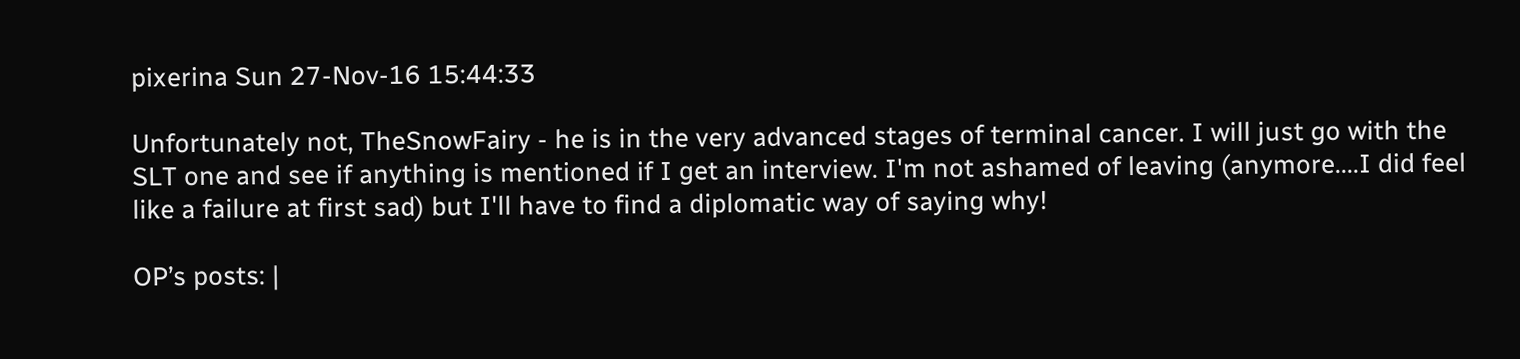pixerina Sun 27-Nov-16 15:44:33

Unfortunately not, TheSnowFairy - he is in the very advanced stages of terminal cancer. I will just go with the SLT one and see if anything is mentioned if I get an interview. I'm not ashamed of leaving (anymore....I did feel like a failure at first sad) but I'll have to find a diplomatic way of saying why!

OP’s posts: |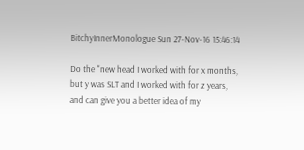BitchyInnerMonologue Sun 27-Nov-16 15:46:14

Do the "new head I worked with for x months, but y was SLT and I worked with for z years, and can give you a better idea of my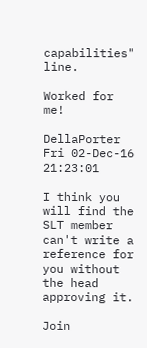capabilities" line.

Worked for me!

DellaPorter Fri 02-Dec-16 21:23:01

I think you will find the SLT member can't write a reference for you without the head approving it.

Join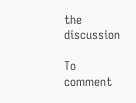the discussion

To comment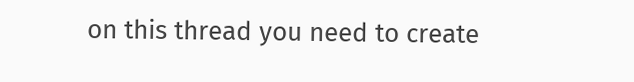on this thread you need to create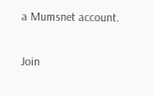a Mumsnet account.

Join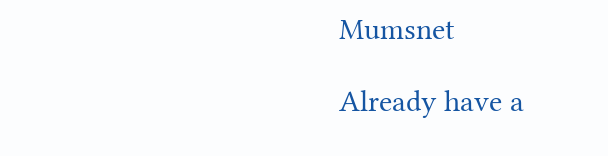Mumsnet

Already have a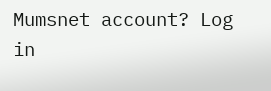Mumsnet account? Log in